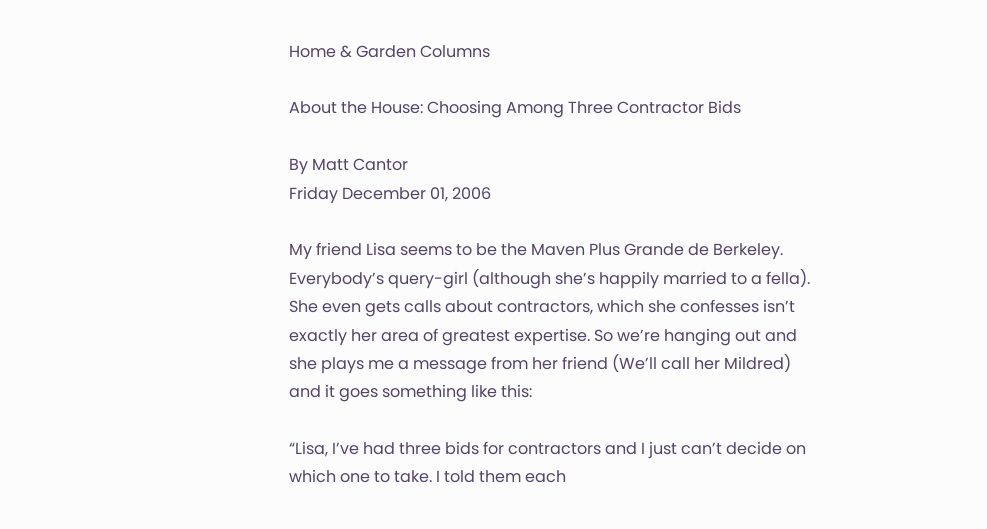Home & Garden Columns

About the House: Choosing Among Three Contractor Bids

By Matt Cantor
Friday December 01, 2006

My friend Lisa seems to be the Maven Plus Grande de Berkeley. Everybody’s query-girl (although she’s happily married to a fella). She even gets calls about contractors, which she confesses isn’t exactly her area of greatest expertise. So we’re hanging out and she plays me a message from her friend (We’ll call her Mildred) and it goes something like this:

“Lisa, I’ve had three bids for contractors and I just can’t decide on which one to take. I told them each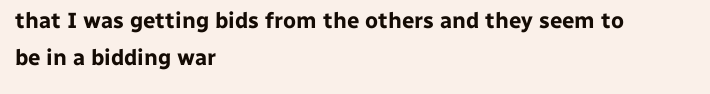that I was getting bids from the others and they seem to be in a bidding war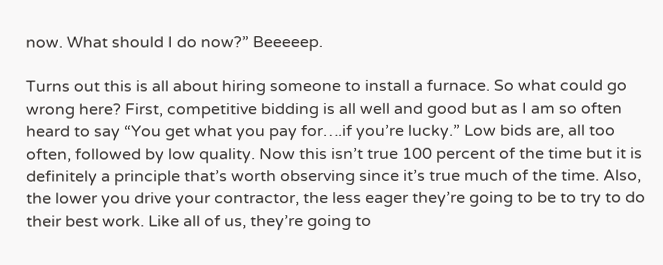now. What should I do now?” Beeeeep.

Turns out this is all about hiring someone to install a furnace. So what could go wrong here? First, competitive bidding is all well and good but as I am so often heard to say “You get what you pay for….if you’re lucky.” Low bids are, all too often, followed by low quality. Now this isn’t true 100 percent of the time but it is definitely a principle that’s worth observing since it’s true much of the time. Also, the lower you drive your contractor, the less eager they’re going to be to try to do their best work. Like all of us, they’re going to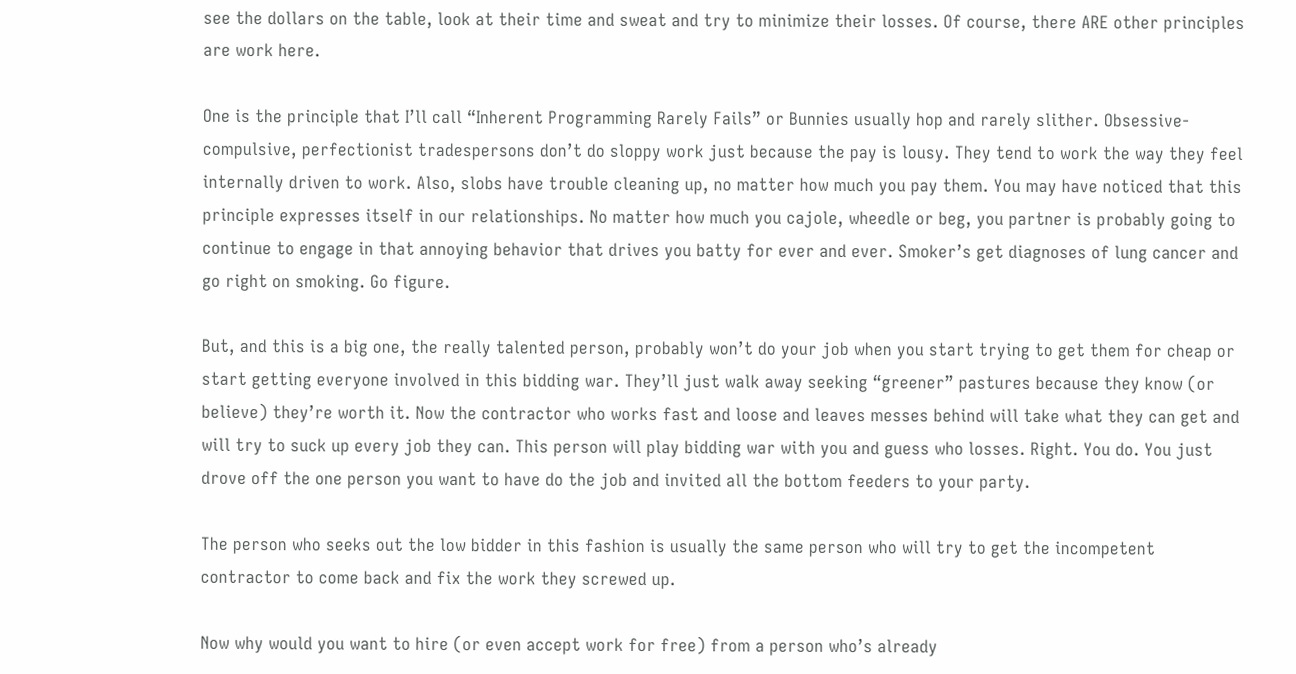see the dollars on the table, look at their time and sweat and try to minimize their losses. Of course, there ARE other principles are work here.

One is the principle that I’ll call “Inherent Programming Rarely Fails” or Bunnies usually hop and rarely slither. Obsessive-compulsive, perfectionist tradespersons don’t do sloppy work just because the pay is lousy. They tend to work the way they feel internally driven to work. Also, slobs have trouble cleaning up, no matter how much you pay them. You may have noticed that this principle expresses itself in our relationships. No matter how much you cajole, wheedle or beg, you partner is probably going to continue to engage in that annoying behavior that drives you batty for ever and ever. Smoker’s get diagnoses of lung cancer and go right on smoking. Go figure.

But, and this is a big one, the really talented person, probably won’t do your job when you start trying to get them for cheap or start getting everyone involved in this bidding war. They’ll just walk away seeking “greener” pastures because they know (or believe) they’re worth it. Now the contractor who works fast and loose and leaves messes behind will take what they can get and will try to suck up every job they can. This person will play bidding war with you and guess who losses. Right. You do. You just drove off the one person you want to have do the job and invited all the bottom feeders to your party.

The person who seeks out the low bidder in this fashion is usually the same person who will try to get the incompetent contractor to come back and fix the work they screwed up.

Now why would you want to hire (or even accept work for free) from a person who’s already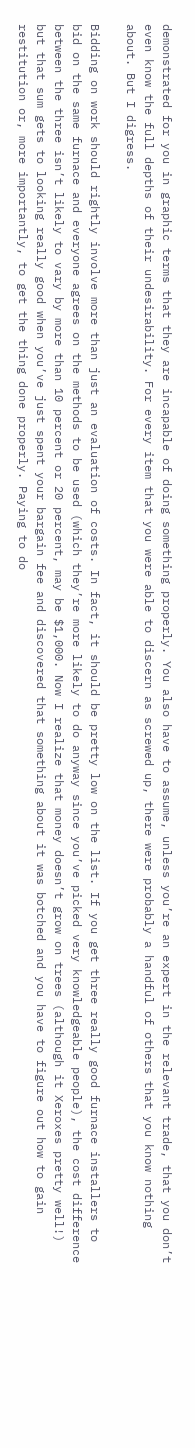demonstrated for you in graphic terms that they are incapable of doing something properly. You also have to assume, unless you’re an expert in the relevant trade, that you don’t even know the full depths of their undesirability. For every item that you were able to discern as screwed up, there were probably a handful of others that you know nothing about. But I digress.

Bidding on work should rightly involve more than just an evaluation of costs. In fact, it should be pretty low on the list. If you get three really good furnace installers to bid on the same furnace and everyone agrees on the methods to be used (which they’re more likely to do anyway since you’ve picked very knowledgeable people), the cost difference between the three isn’t likely to vary by more than 10 percent or 20 percent, may be $1,000. Now I realize that money doesn’t grow on trees (although it Xeroxes pretty well!) but that sum gets to looking really good when you’ve just spent your bargain fee and discovered that something about it was botched and you have to figure out how to gain restitution or, more importantly, to get the thing done properly. Paying to do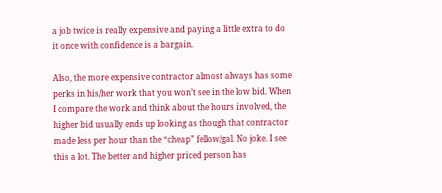a job twice is really expensive and paying a little extra to do it once with confidence is a bargain.

Also, the more expensive contractor almost always has some perks in his/her work that you won’t see in the low bid. When I compare the work and think about the hours involved, the higher bid usually ends up looking as though that contractor made less per hour than the “cheap” fellow/gal. No joke. I see this a lot. The better and higher priced person has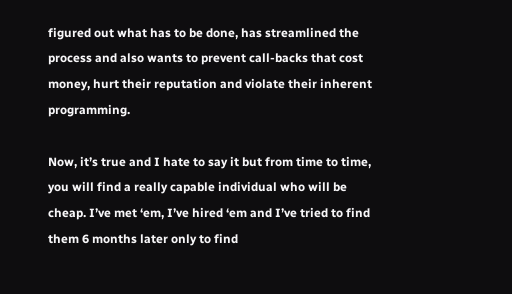figured out what has to be done, has streamlined the process and also wants to prevent call-backs that cost money, hurt their reputation and violate their inherent programming.

Now, it’s true and I hate to say it but from time to time, you will find a really capable individual who will be cheap. I’ve met ‘em, I’ve hired ‘em and I’ve tried to find them 6 months later only to find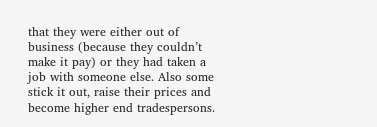that they were either out of business (because they couldn’t make it pay) or they had taken a job with someone else. Also some stick it out, raise their prices and become higher end tradespersons.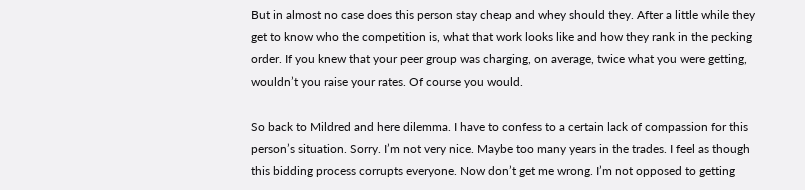But in almost no case does this person stay cheap and whey should they. After a little while they get to know who the competition is, what that work looks like and how they rank in the pecking order. If you knew that your peer group was charging, on average, twice what you were getting, wouldn’t you raise your rates. Of course you would.

So back to Mildred and here dilemma. I have to confess to a certain lack of compassion for this person’s situation. Sorry. I’m not very nice. Maybe too many years in the trades. I feel as though this bidding process corrupts everyone. Now don’t get me wrong. I’m not opposed to getting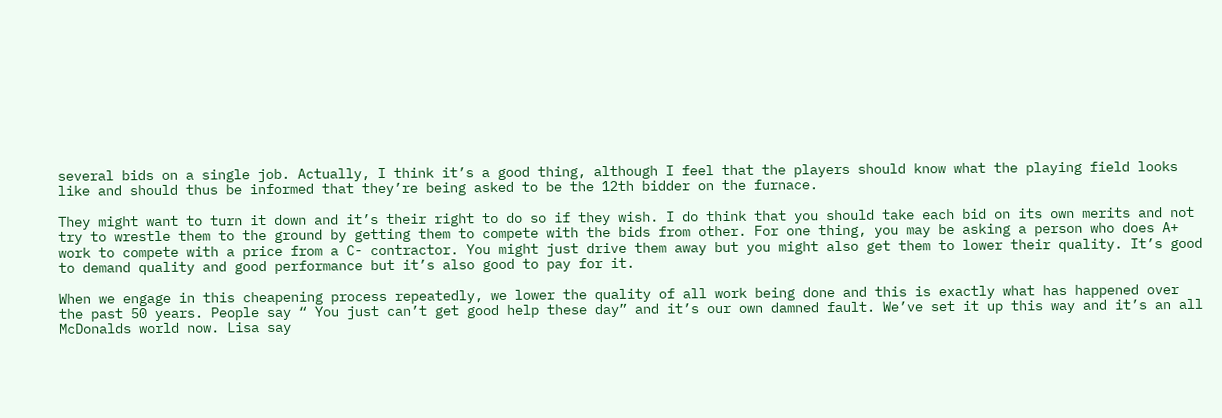several bids on a single job. Actually, I think it’s a good thing, although I feel that the players should know what the playing field looks like and should thus be informed that they’re being asked to be the 12th bidder on the furnace.

They might want to turn it down and it’s their right to do so if they wish. I do think that you should take each bid on its own merits and not try to wrestle them to the ground by getting them to compete with the bids from other. For one thing, you may be asking a person who does A+ work to compete with a price from a C- contractor. You might just drive them away but you might also get them to lower their quality. It’s good to demand quality and good performance but it’s also good to pay for it.

When we engage in this cheapening process repeatedly, we lower the quality of all work being done and this is exactly what has happened over the past 50 years. People say “ You just can’t get good help these day” and it’s our own damned fault. We’ve set it up this way and it’s an all McDonalds world now. Lisa say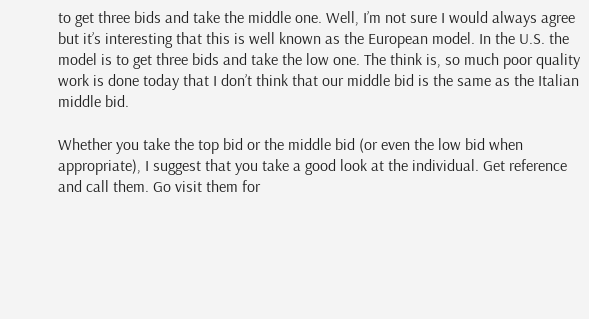to get three bids and take the middle one. Well, I’m not sure I would always agree but it’s interesting that this is well known as the European model. In the U.S. the model is to get three bids and take the low one. The think is, so much poor quality work is done today that I don’t think that our middle bid is the same as the Italian middle bid.

Whether you take the top bid or the middle bid (or even the low bid when appropriate), I suggest that you take a good look at the individual. Get reference and call them. Go visit them for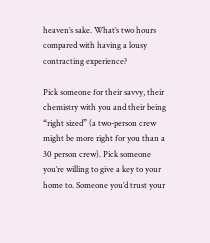heaven’s sake. What’s two hours compared with having a lousy contracting experience?

Pick someone for their savvy, their chemistry with you and their being “right sized” (a two-person crew might be more right for you than a 30 person crew). Pick someone you’re willing to give a key to your home to. Someone you’d trust your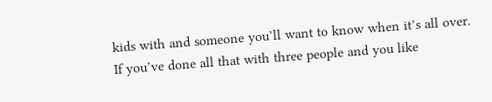kids with and someone you’ll want to know when it’s all over. If you’ve done all that with three people and you like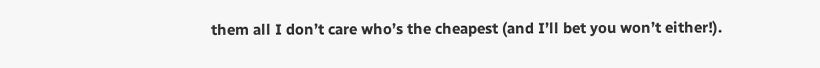them all I don’t care who’s the cheapest (and I’ll bet you won’t either!).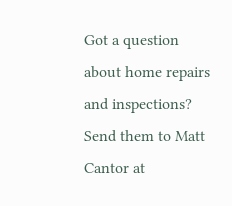Got a question about home repairs and inspections? Send them to Matt Cantor at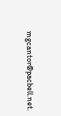mgcantor@pacbell.net.